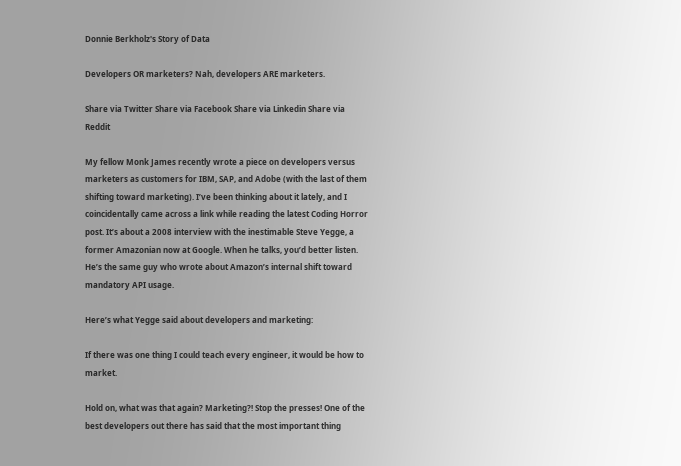Donnie Berkholz's Story of Data

Developers OR marketers? Nah, developers ARE marketers.

Share via Twitter Share via Facebook Share via Linkedin Share via Reddit

My fellow Monk James recently wrote a piece on developers versus marketers as customers for IBM, SAP, and Adobe (with the last of them shifting toward marketing). I’ve been thinking about it lately, and I coincidentally came across a link while reading the latest Coding Horror post. It’s about a 2008 interview with the inestimable Steve Yegge, a former Amazonian now at Google. When he talks, you’d better listen. He’s the same guy who wrote about Amazon’s internal shift toward mandatory API usage.

Here’s what Yegge said about developers and marketing:

If there was one thing I could teach every engineer, it would be how to market.

Hold on, what was that again? Marketing?! Stop the presses! One of the best developers out there has said that the most important thing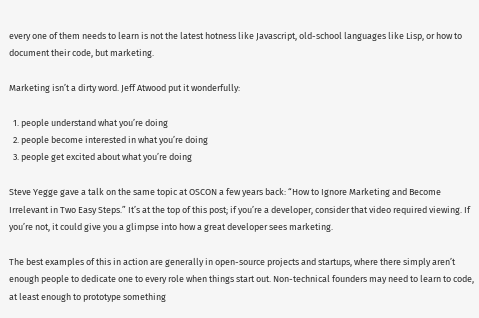every one of them needs to learn is not the latest hotness like Javascript, old-school languages like Lisp, or how to document their code, but marketing.

Marketing isn’t a dirty word. Jeff Atwood put it wonderfully:

  1. people understand what you’re doing
  2. people become interested in what you’re doing
  3. people get excited about what you’re doing

Steve Yegge gave a talk on the same topic at OSCON a few years back: “How to Ignore Marketing and Become Irrelevant in Two Easy Steps.” It’s at the top of this post; if you’re a developer, consider that video required viewing. If you’re not, it could give you a glimpse into how a great developer sees marketing.

The best examples of this in action are generally in open-source projects and startups, where there simply aren’t enough people to dedicate one to every role when things start out. Non-technical founders may need to learn to code, at least enough to prototype something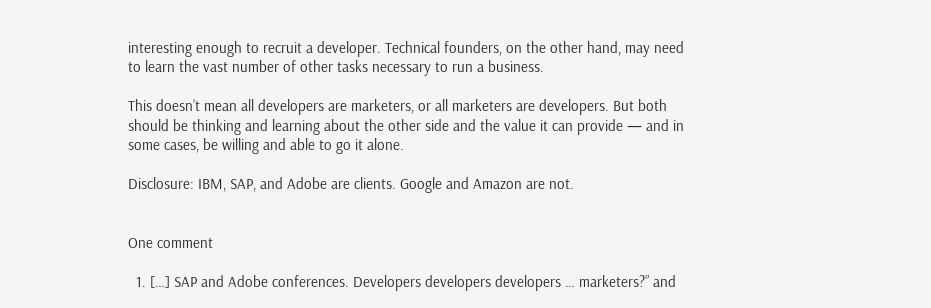interesting enough to recruit a developer. Technical founders, on the other hand, may need to learn the vast number of other tasks necessary to run a business.

This doesn’t mean all developers are marketers, or all marketers are developers. But both should be thinking and learning about the other side and the value it can provide — and in some cases, be willing and able to go it alone.

Disclosure: IBM, SAP, and Adobe are clients. Google and Amazon are not.


One comment

  1. […] SAP and Adobe conferences. Developers developers developers … marketers?” and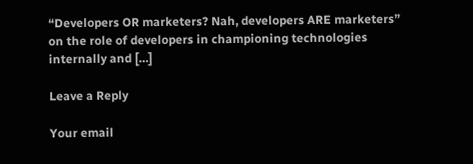“Developers OR marketers? Nah, developers ARE marketers” on the role of developers in championing technologies internally and […]

Leave a Reply

Your email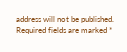address will not be published. Required fields are marked *